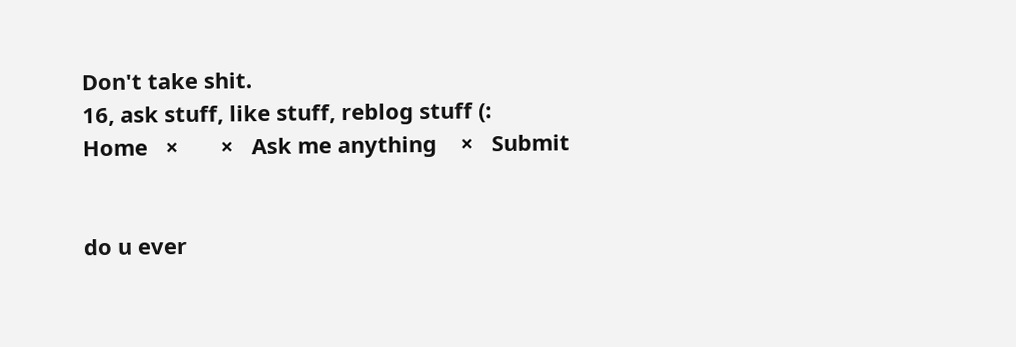Don't take shit.
16, ask stuff, like stuff, reblog stuff (:
Home   ×       ×   Ask me anything    ×   Submit


do u ever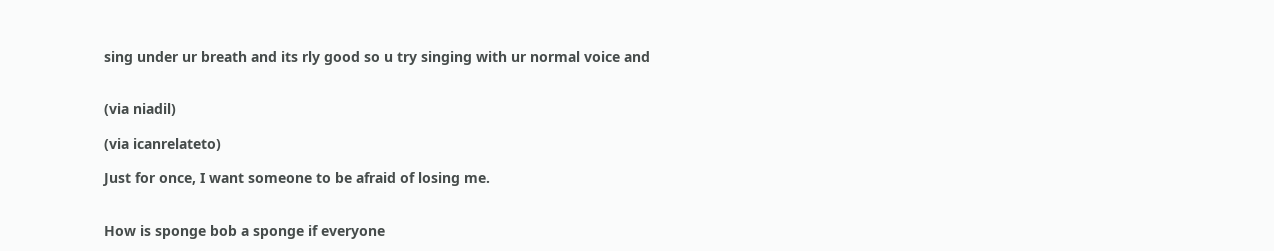sing under ur breath and its rly good so u try singing with ur normal voice and


(via niadil)

(via icanrelateto)

Just for once, I want someone to be afraid of losing me.


How is sponge bob a sponge if everyone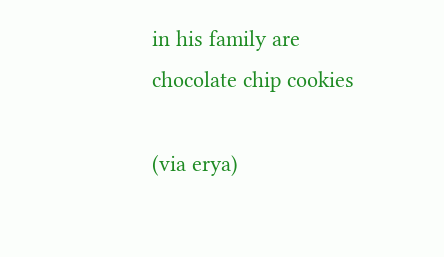in his family are chocolate chip cookies

(via erya)